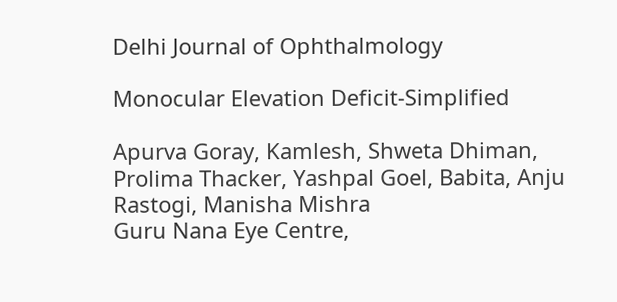Delhi Journal of Ophthalmology

Monocular Elevation Deficit-Simplified

Apurva Goray, Kamlesh, Shweta Dhiman, Prolima Thacker, Yashpal Goel, Babita, Anju Rastogi, Manisha Mishra
Guru Nana Eye Centre,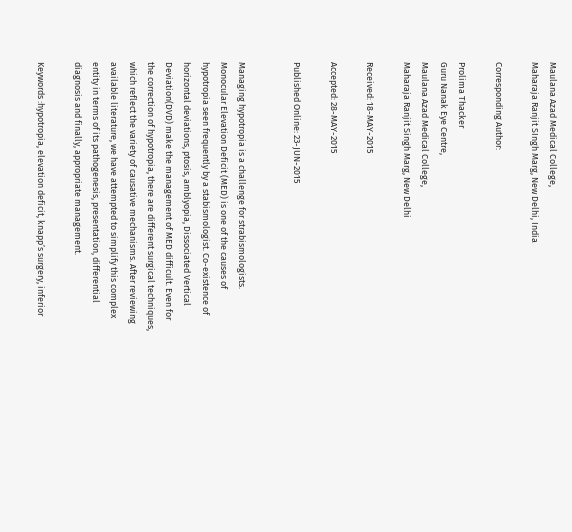Maulana Azad Medical College,
Maharaja Ranjit SIngh Marg, New Delhi, India

Corresponding Author:

Prolima Thacker
Guru Nanak Eye Centre,
Maulana Azad Medical College,
Maharaja Ranjit Singh Marg, New Delhi

Received: 18-MAY-2015

Accepted: 28-MAY-2015

Published Online: 23-JUN-2015


Managing hypotropia is a challenge for strabismologists. Monocular Elevation Deficit (MED) is one of the causes of hypotropia seen frequently by a stabismologist. Co-existence of horizontal deviations, ptosis, amblyopia, Dissociated Vertical Deviation(DVD) make the management of MED difficult. Even for the correction of hypotropia, there are different surgical techniques, which reflect the variety of causative mechanisms. After reviewing available literature, we have attempted to simplify this complex entity in terms of its pathogenesis, presentation, differential diagnosis and finally, appropriate management.

Keywords :hypotropia, elevation deficit, knapp’s surgery, inferior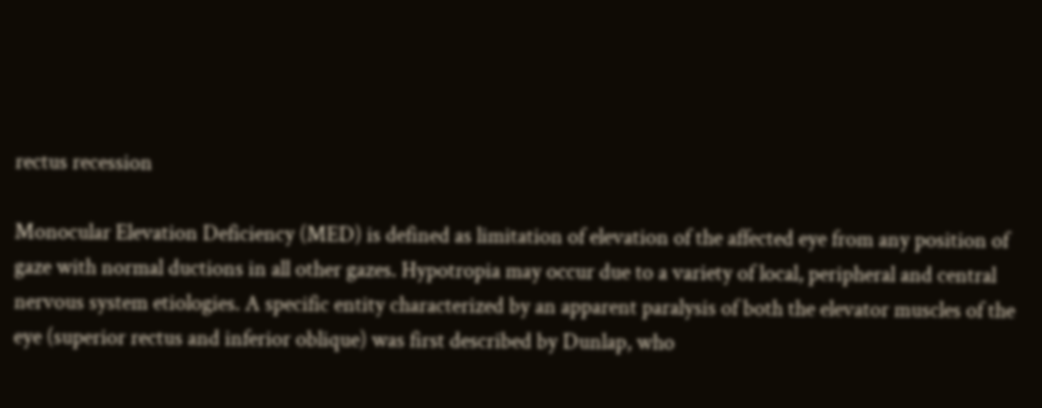rectus recession

Monocular Elevation Deficiency (MED) is defined as limitation of elevation of the affected eye from any position of gaze with normal ductions in all other gazes. Hypotropia may occur due to a variety of local, peripheral and central nervous system etiologies. A specific entity characterized by an apparent paralysis of both the elevator muscles of the eye (superior rectus and inferior oblique) was first described by Dunlap, who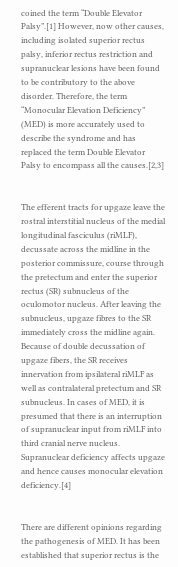coined the term “Double Elevator Palsy”.[1] However, now other causes, including isolated superior rectus palsy, inferior rectus restriction and supranuclear lesions have been found to be contributory to the above disorder. Therefore, the term “Monocular Elevation Deficiency” (MED) is more accurately used to describe the syndrome and has replaced the term Double Elevator Palsy to encompass all the causes.[2,3]


The efferent tracts for upgaze leave the rostral interstitial nucleus of the medial longitudinal fasciculus (riMLF), decussate across the midline in the posterior commissure, course through the pretectum and enter the superior rectus (SR) subnucleus of the oculomotor nucleus. After leaving the subnucleus, upgaze fibres to the SR immediately cross the midline again. Because of double decussation of upgaze fibers, the SR receives innervation from ipsilateral riMLF as well as contralateral pretectum and SR subnucleus. In cases of MED, it is presumed that there is an interruption of supranuclear input from riMLF into third cranial nerve nucleus. Supranuclear deficiency affects upgaze and hence causes monocular elevation deficiency.[4]


There are different opinions regarding the pathogenesis of MED. It has been established that superior rectus is the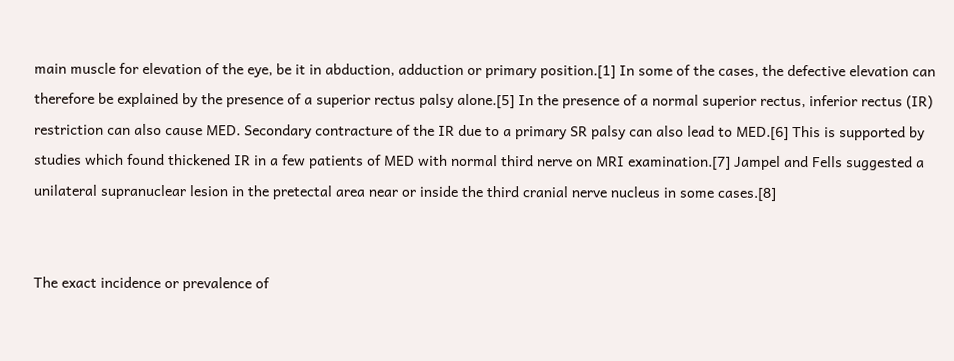main muscle for elevation of the eye, be it in abduction, adduction or primary position.[1] In some of the cases, the defective elevation can therefore be explained by the presence of a superior rectus palsy alone.[5] In the presence of a normal superior rectus, inferior rectus (IR) restriction can also cause MED. Secondary contracture of the IR due to a primary SR palsy can also lead to MED.[6] This is supported by studies which found thickened IR in a few patients of MED with normal third nerve on MRI examination.[7] Jampel and Fells suggested a unilateral supranuclear lesion in the pretectal area near or inside the third cranial nerve nucleus in some cases.[8]


The exact incidence or prevalence of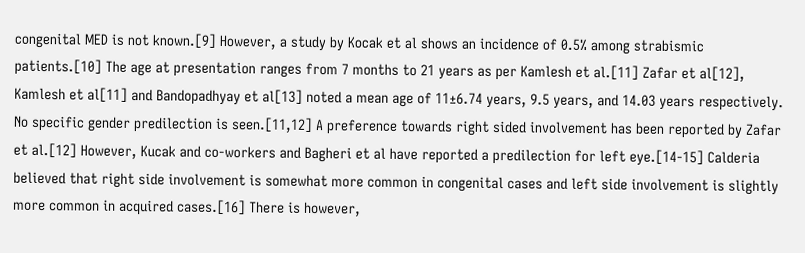congenital MED is not known.[9] However, a study by Kocak et al shows an incidence of 0.5% among strabismic patients.[10] The age at presentation ranges from 7 months to 21 years as per Kamlesh et al.[11] Zafar et al[12], Kamlesh et al[11] and Bandopadhyay et al[13] noted a mean age of 11±6.74 years, 9.5 years, and 14.03 years respectively. No specific gender predilection is seen.[11,12] A preference towards right sided involvement has been reported by Zafar et al.[12] However, Kucak and co-workers and Bagheri et al have reported a predilection for left eye.[14-15] Calderia believed that right side involvement is somewhat more common in congenital cases and left side involvement is slightly more common in acquired cases.[16] There is however,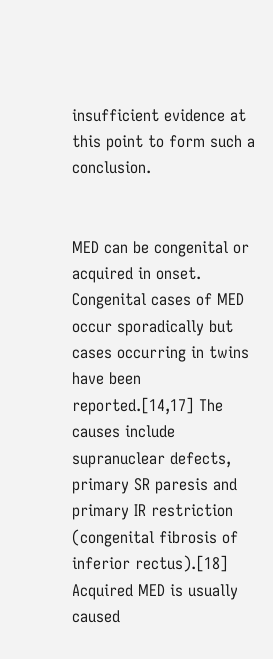insufficient evidence at this point to form such a conclusion.


MED can be congenital or acquired in onset. Congenital cases of MED occur sporadically but cases occurring in twins have been reported.[14,17] The causes include supranuclear defects, primary SR paresis and primary IR restriction (congenital fibrosis of inferior rectus).[18] Acquired MED is usually caused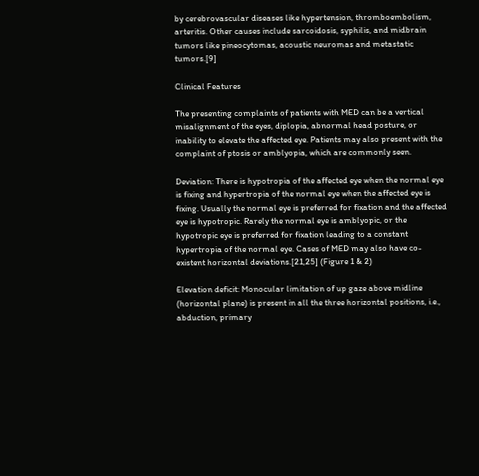by cerebrovascular diseases like hypertension, thromboembolism, arteritis. Other causes include sarcoidosis, syphilis, and midbrain tumors like pineocytomas, acoustic neuromas and metastatic tumors.[9]

Clinical Features

The presenting complaints of patients with MED can be a vertical misalignment of the eyes, diplopia, abnormal head posture, or inability to elevate the affected eye. Patients may also present with the complaint of ptosis or amblyopia, which are commonly seen.

Deviation: There is hypotropia of the affected eye when the normal eye is fixing and hypertropia of the normal eye when the affected eye is fixing. Usually the normal eye is preferred for fixation and the affected eye is hypotropic. Rarely the normal eye is amblyopic, or the hypotropic eye is preferred for fixation leading to a constant hypertropia of the normal eye. Cases of MED may also have co-existent horizontal deviations.[21,25] (Figure 1 & 2)

Elevation deficit: Monocular limitation of up gaze above midline (horizontal plane) is present in all the three horizontal positions, i.e., abduction, primary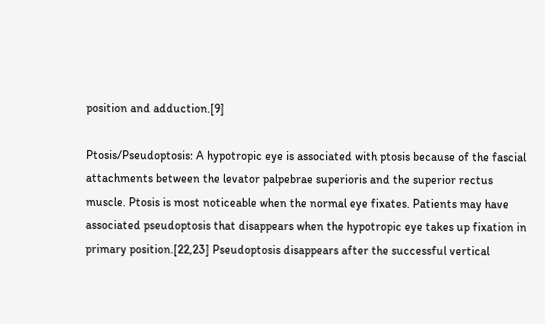position and adduction.[9]

Ptosis/Pseudoptosis: A hypotropic eye is associated with ptosis because of the fascial attachments between the levator palpebrae superioris and the superior rectus muscle. Ptosis is most noticeable when the normal eye fixates. Patients may have associated pseudoptosis that disappears when the hypotropic eye takes up fixation in primary position.[22,23] Pseudoptosis disappears after the successful vertical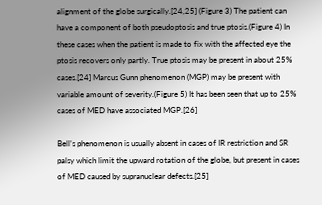alignment of the globe surgically.[24,25] (Figure 3) The patient can have a component of both pseudoptosis and true ptosis.(Figure 4) In these cases when the patient is made to fix with the affected eye the ptosis recovers only partly. True ptosis may be present in about 25% cases.[24] Marcus Gunn phenomenon (MGP) may be present with variable amount of severity.(Figure 5) It has been seen that up to 25% cases of MED have associated MGP.[26]

Bell’s phenomenon is usually absent in cases of IR restriction and SR palsy which limit the upward rotation of the globe, but present in cases of MED caused by supranuclear defects.[25]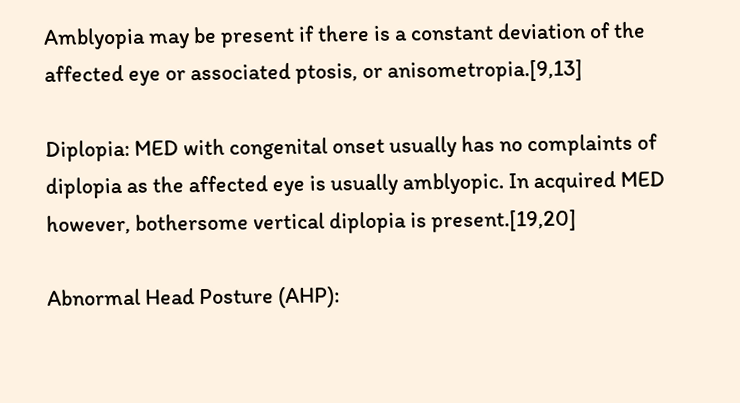Amblyopia may be present if there is a constant deviation of the affected eye or associated ptosis, or anisometropia.[9,13]

Diplopia: MED with congenital onset usually has no complaints of diplopia as the affected eye is usually amblyopic. In acquired MED however, bothersome vertical diplopia is present.[19,20]

Abnormal Head Posture (AHP):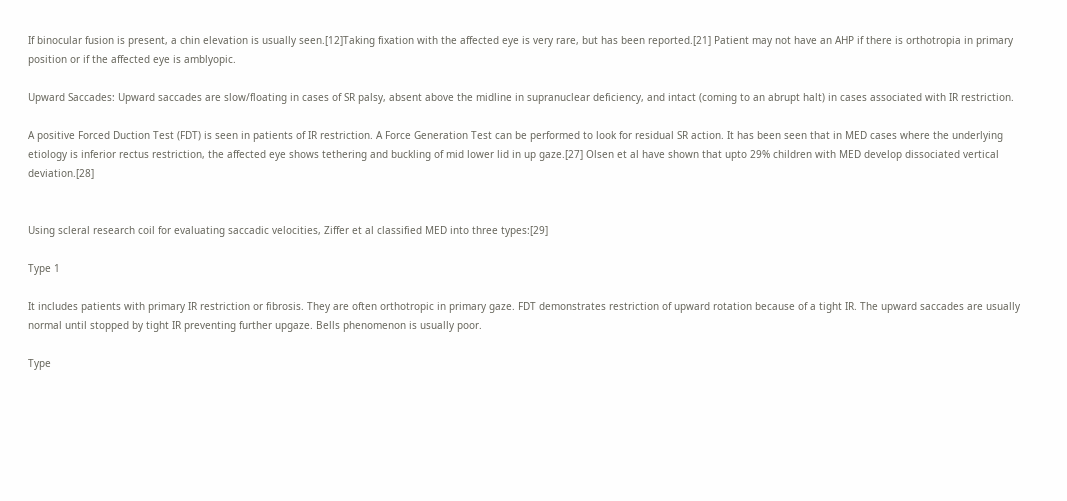If binocular fusion is present, a chin elevation is usually seen.[12]Taking fixation with the affected eye is very rare, but has been reported.[21] Patient may not have an AHP if there is orthotropia in primary position or if the affected eye is amblyopic.

Upward Saccades: Upward saccades are slow/floating in cases of SR palsy, absent above the midline in supranuclear deficiency, and intact (coming to an abrupt halt) in cases associated with IR restriction.

A positive Forced Duction Test (FDT) is seen in patients of IR restriction. A Force Generation Test can be performed to look for residual SR action. It has been seen that in MED cases where the underlying etiology is inferior rectus restriction, the affected eye shows tethering and buckling of mid lower lid in up gaze.[27] Olsen et al have shown that upto 29% children with MED develop dissociated vertical deviation.[28]


Using scleral research coil for evaluating saccadic velocities, Ziffer et al classified MED into three types:[29]

Type 1

It includes patients with primary IR restriction or fibrosis. They are often orthotropic in primary gaze. FDT demonstrates restriction of upward rotation because of a tight IR. The upward saccades are usually normal until stopped by tight IR preventing further upgaze. Bells phenomenon is usually poor.

Type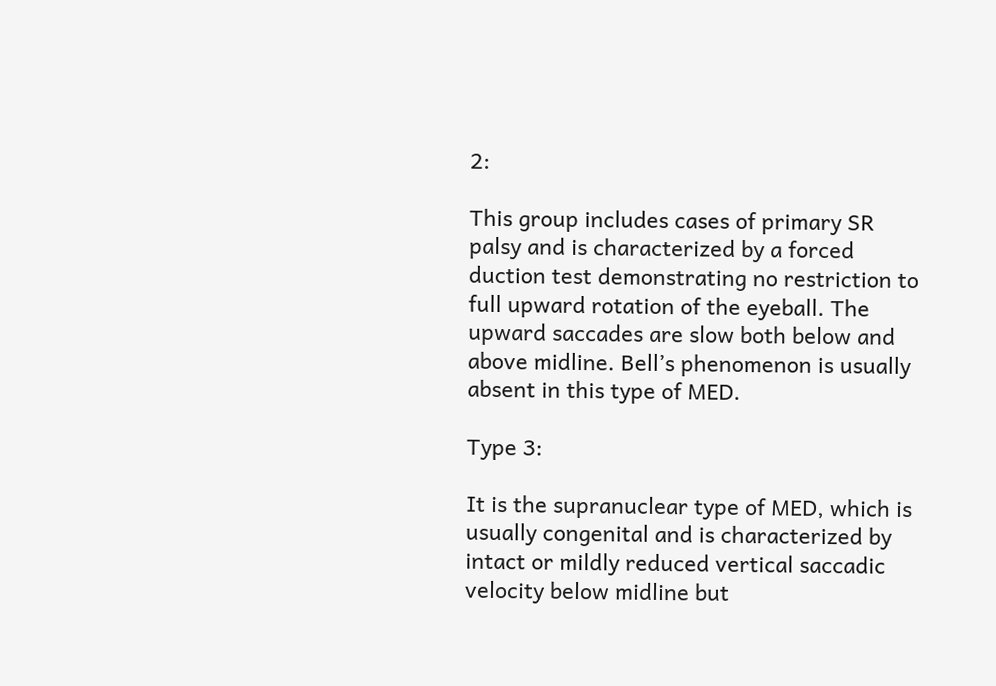2:

This group includes cases of primary SR palsy and is characterized by a forced duction test demonstrating no restriction to full upward rotation of the eyeball. The upward saccades are slow both below and above midline. Bell’s phenomenon is usually absent in this type of MED.

Type 3:

It is the supranuclear type of MED, which is usually congenital and is characterized by intact or mildly reduced vertical saccadic velocity below midline but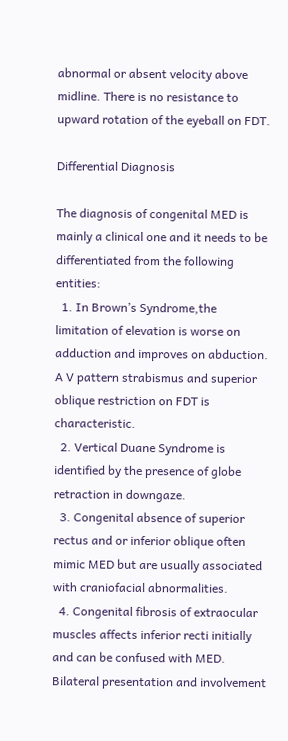abnormal or absent velocity above midline. There is no resistance to upward rotation of the eyeball on FDT.

Differential Diagnosis

The diagnosis of congenital MED is mainly a clinical one and it needs to be differentiated from the following entities:
  1. In Brown’s Syndrome,the limitation of elevation is worse on adduction and improves on abduction. A V pattern strabismus and superior oblique restriction on FDT is characteristic.
  2. Vertical Duane Syndrome is identified by the presence of globe retraction in downgaze.
  3. Congenital absence of superior rectus and or inferior oblique often mimic MED but are usually associated with craniofacial abnormalities.
  4. Congenital fibrosis of extraocular muscles affects inferior recti initially and can be confused with MED. Bilateral presentation and involvement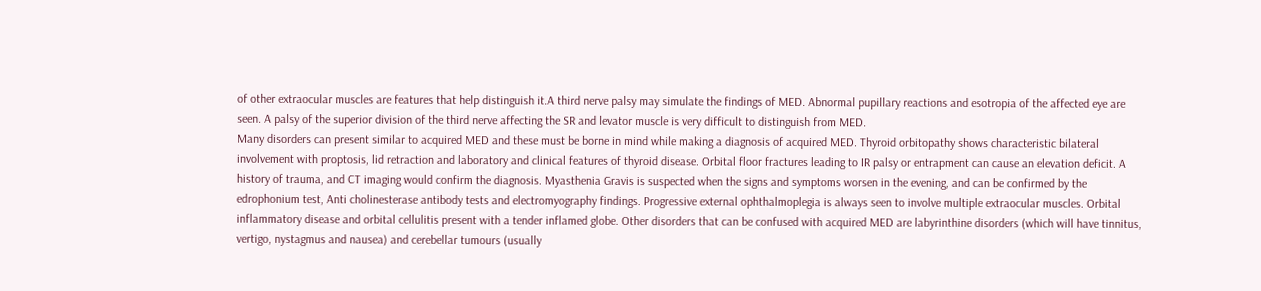of other extraocular muscles are features that help distinguish it.A third nerve palsy may simulate the findings of MED. Abnormal pupillary reactions and esotropia of the affected eye are seen. A palsy of the superior division of the third nerve affecting the SR and levator muscle is very difficult to distinguish from MED.
Many disorders can present similar to acquired MED and these must be borne in mind while making a diagnosis of acquired MED. Thyroid orbitopathy shows characteristic bilateral involvement with proptosis, lid retraction and laboratory and clinical features of thyroid disease. Orbital floor fractures leading to IR palsy or entrapment can cause an elevation deficit. A history of trauma, and CT imaging would confirm the diagnosis. Myasthenia Gravis is suspected when the signs and symptoms worsen in the evening, and can be confirmed by the edrophonium test, Anti cholinesterase antibody tests and electromyography findings. Progressive external ophthalmoplegia is always seen to involve multiple extraocular muscles. Orbital inflammatory disease and orbital cellulitis present with a tender inflamed globe. Other disorders that can be confused with acquired MED are labyrinthine disorders (which will have tinnitus, vertigo, nystagmus and nausea) and cerebellar tumours (usually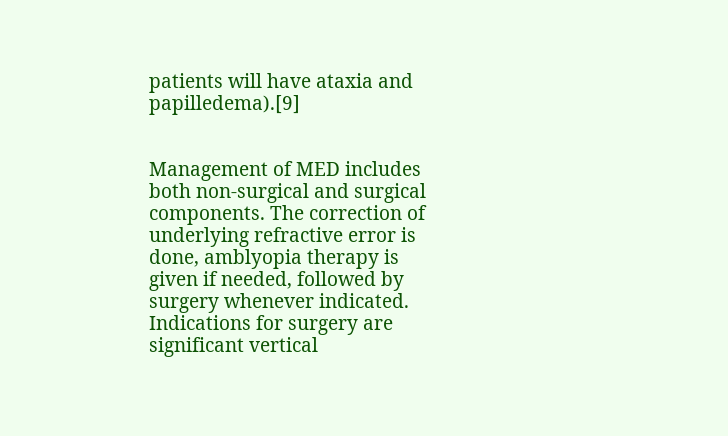patients will have ataxia and papilledema).[9]


Management of MED includes both non-surgical and surgical components. The correction of underlying refractive error is done, amblyopia therapy is given if needed, followed by surgery whenever indicated. Indications for surgery are significant vertical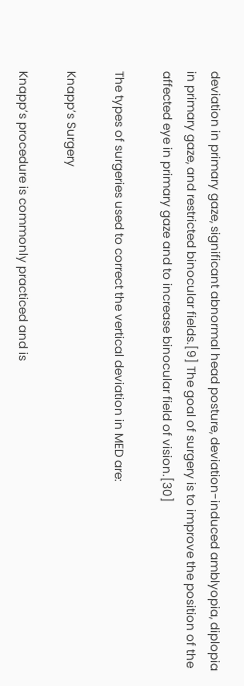deviation in primary gaze, significant abnormal head posture, deviation-induced amblyopia, diplopia in primary gaze, and restricted binocular fields.[9] The goal of surgery is to improve the position of the affected eye in primary gaze and to increase binocular field of vision.[30]

The types of surgeries used to correct the vertical deviation in MED are:

Knapp’s Surgery

Knapp’s procedure is commonly practiced and is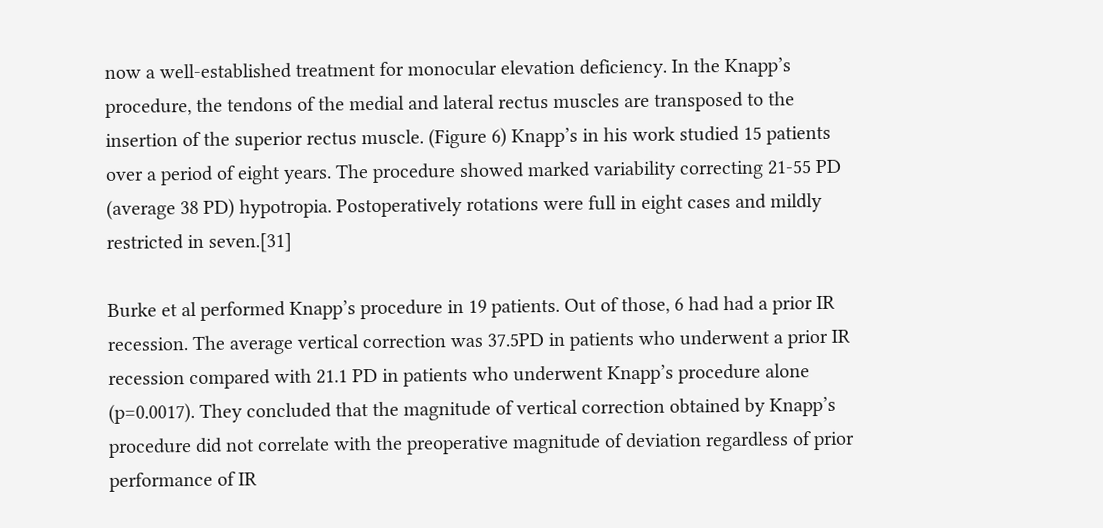now a well-established treatment for monocular elevation deficiency. In the Knapp’s procedure, the tendons of the medial and lateral rectus muscles are transposed to the insertion of the superior rectus muscle. (Figure 6) Knapp’s in his work studied 15 patients over a period of eight years. The procedure showed marked variability correcting 21-55 PD (average 38 PD) hypotropia. Postoperatively rotations were full in eight cases and mildly restricted in seven.[31]

Burke et al performed Knapp’s procedure in 19 patients. Out of those, 6 had had a prior IR recession. The average vertical correction was 37.5PD in patients who underwent a prior IR recession compared with 21.1 PD in patients who underwent Knapp’s procedure alone (p=0.0017). They concluded that the magnitude of vertical correction obtained by Knapp’s procedure did not correlate with the preoperative magnitude of deviation regardless of prior performance of IR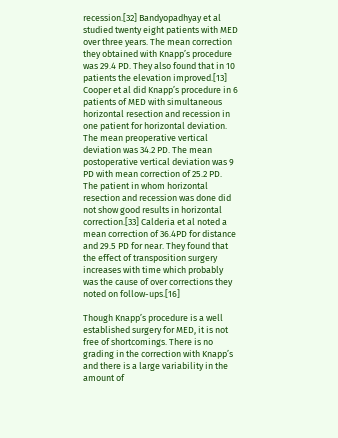recession.[32] Bandyopadhyay et al studied twenty eight patients with MED over three years. The mean correction they obtained with Knapp’s procedure was 29.4 PD. They also found that in 10 patients the elevation improved.[13] Cooper et al did Knapp’s procedure in 6 patients of MED with simultaneous horizontal resection and recession in one patient for horizontal deviation. The mean preoperative vertical deviation was 34.2 PD. The mean postoperative vertical deviation was 9 PD with mean correction of 25.2 PD. The patient in whom horizontal resection and recession was done did not show good results in horizontal correction.[33] Calderia et al noted a mean correction of 36.4PD for distance and 29.5 PD for near. They found that the effect of transposition surgery increases with time which probably was the cause of over corrections they noted on follow-ups.[16]

Though Knapp’s procedure is a well established surgery for MED, it is not free of shortcomings. There is no grading in the correction with Knapp’s and there is a large variability in the amount of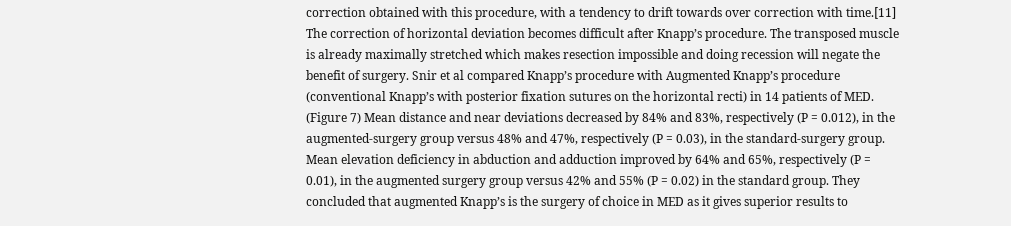correction obtained with this procedure, with a tendency to drift towards over correction with time.[11] The correction of horizontal deviation becomes difficult after Knapp’s procedure. The transposed muscle is already maximally stretched which makes resection impossible and doing recession will negate the benefit of surgery. Snir et al compared Knapp’s procedure with Augmented Knapp’s procedure (conventional Knapp’s with posterior fixation sutures on the horizontal recti) in 14 patients of MED. (Figure 7) Mean distance and near deviations decreased by 84% and 83%, respectively (P = 0.012), in the augmented-surgery group versus 48% and 47%, respectively (P = 0.03), in the standard-surgery group. Mean elevation deficiency in abduction and adduction improved by 64% and 65%, respectively (P = 0.01), in the augmented surgery group versus 42% and 55% (P = 0.02) in the standard group. They concluded that augmented Knapp’s is the surgery of choice in MED as it gives superior results to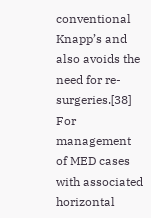conventional Knapp’s and also avoids the need for re-surgeries.[38] For management of MED cases with associated horizontal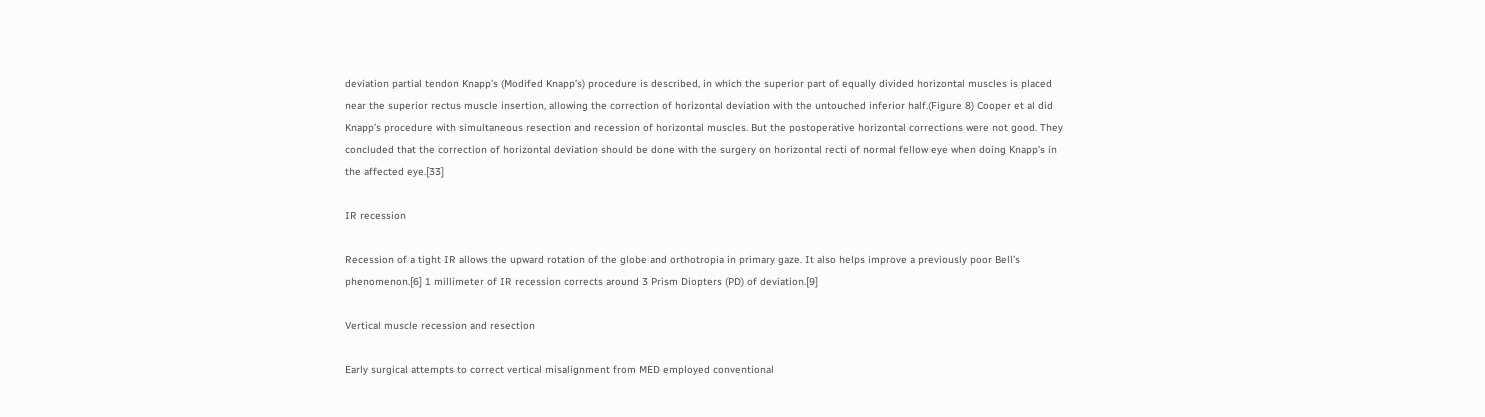deviation partial tendon Knapp’s (Modifed Knapp’s) procedure is described, in which the superior part of equally divided horizontal muscles is placed near the superior rectus muscle insertion, allowing the correction of horizontal deviation with the untouched inferior half.(Figure 8) Cooper et al did Knapp’s procedure with simultaneous resection and recession of horizontal muscles. But the postoperative horizontal corrections were not good. They concluded that the correction of horizontal deviation should be done with the surgery on horizontal recti of normal fellow eye when doing Knapp’s in the affected eye.[33]

IR recession

Recession of a tight IR allows the upward rotation of the globe and orthotropia in primary gaze. It also helps improve a previously poor Bell’s phenomenon.[6] 1 millimeter of IR recession corrects around 3 Prism Diopters (PD) of deviation.[9]

Vertical muscle recession and resection

Early surgical attempts to correct vertical misalignment from MED employed conventional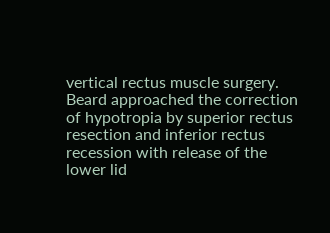vertical rectus muscle surgery. Beard approached the correction of hypotropia by superior rectus resection and inferior rectus recession with release of the lower lid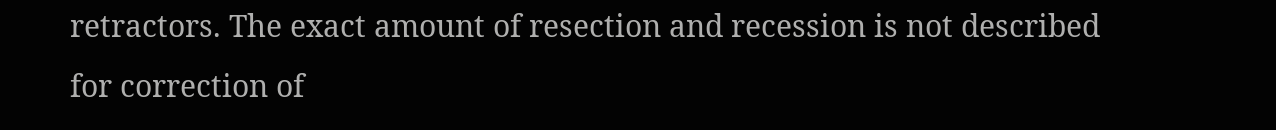retractors. The exact amount of resection and recession is not described for correction of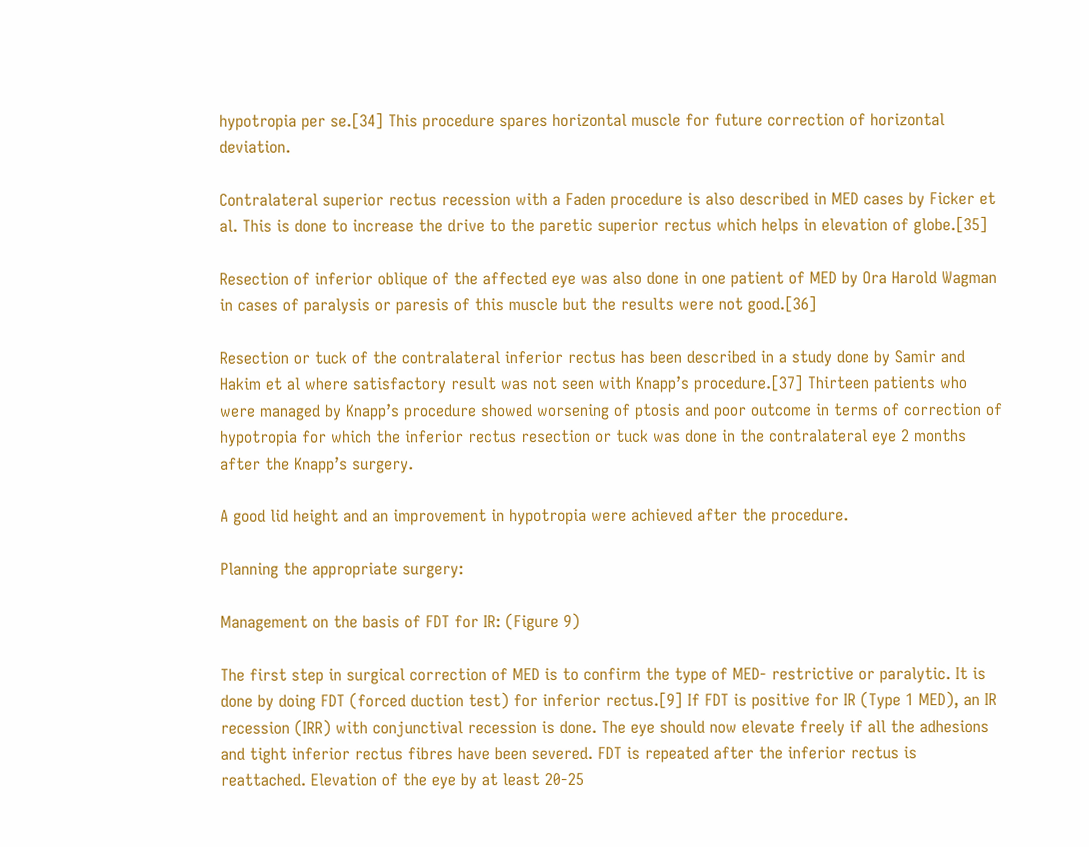hypotropia per se.[34] This procedure spares horizontal muscle for future correction of horizontal deviation.

Contralateral superior rectus recession with a Faden procedure is also described in MED cases by Ficker et al. This is done to increase the drive to the paretic superior rectus which helps in elevation of globe.[35]

Resection of inferior oblique of the affected eye was also done in one patient of MED by Ora Harold Wagman in cases of paralysis or paresis of this muscle but the results were not good.[36]

Resection or tuck of the contralateral inferior rectus has been described in a study done by Samir and Hakim et al where satisfactory result was not seen with Knapp’s procedure.[37] Thirteen patients who were managed by Knapp’s procedure showed worsening of ptosis and poor outcome in terms of correction of hypotropia for which the inferior rectus resection or tuck was done in the contralateral eye 2 months after the Knapp’s surgery.

A good lid height and an improvement in hypotropia were achieved after the procedure.

Planning the appropriate surgery:

Management on the basis of FDT for IR: (Figure 9)

The first step in surgical correction of MED is to confirm the type of MED- restrictive or paralytic. It is done by doing FDT (forced duction test) for inferior rectus.[9] If FDT is positive for IR (Type 1 MED), an IR recession (IRR) with conjunctival recession is done. The eye should now elevate freely if all the adhesions and tight inferior rectus fibres have been severed. FDT is repeated after the inferior rectus is reattached. Elevation of the eye by at least 20-25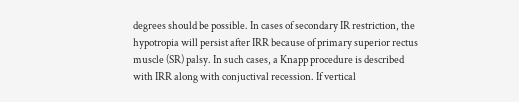degrees should be possible. In cases of secondary IR restriction, the hypotropia will persist after IRR because of primary superior rectus muscle (SR) palsy. In such cases, a Knapp procedure is described with IRR along with conjuctival recession. If vertical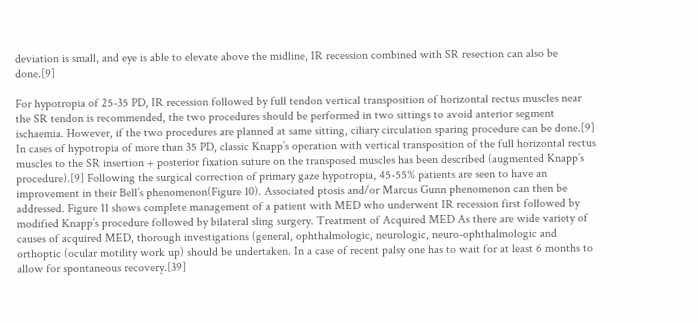deviation is small, and eye is able to elevate above the midline, IR recession combined with SR resection can also be done.[9]

For hypotropia of 25-35 PD, IR recession followed by full tendon vertical transposition of horizontal rectus muscles near the SR tendon is recommended, the two procedures should be performed in two sittings to avoid anterior segment ischaemia. However, if the two procedures are planned at same sitting, ciliary circulation sparing procedure can be done.[9] In cases of hypotropia of more than 35 PD, classic Knapp’s operation with vertical transposition of the full horizontal rectus muscles to the SR insertion + posterior fixation suture on the transposed muscles has been described (augmented Knapp’s procedure).[9] Following the surgical correction of primary gaze hypotropia, 45-55% patients are seen to have an improvement in their Bell’s phenomenon(Figure 10). Associated ptosis and/or Marcus Gunn phenomenon can then be addressed. Figure 11 shows complete management of a patient with MED who underwent IR recession first followed by modified Knapp’s procedure followed by bilateral sling surgery. Treatment of Acquired MED As there are wide variety of causes of acquired MED, thorough investigations (general, ophthalmologic, neurologic, neuro-ophthalmologic and orthoptic (ocular motility work up) should be undertaken. In a case of recent palsy one has to wait for at least 6 months to allow for spontaneous recovery.[39]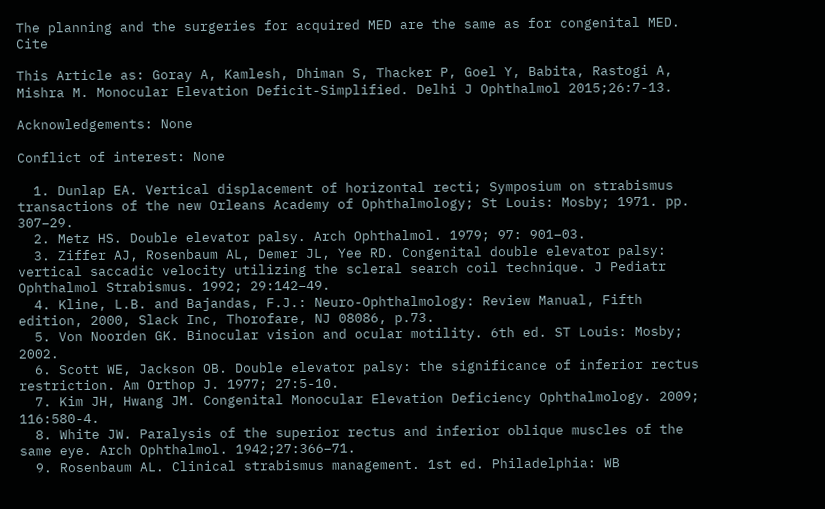The planning and the surgeries for acquired MED are the same as for congenital MED. Cite

This Article as: Goray A, Kamlesh, Dhiman S, Thacker P, Goel Y, Babita, Rastogi A, Mishra M. Monocular Elevation Deficit-Simplified. Delhi J Ophthalmol 2015;26:7-13.

Acknowledgements: None

Conflict of interest: None

  1. Dunlap EA. Vertical displacement of horizontal recti; Symposium on strabismus transactions of the new Orleans Academy of Ophthalmology; St Louis: Mosby; 1971. pp. 307–29.
  2. Metz HS. Double elevator palsy. Arch Ophthalmol. 1979; 97: 901–03.
  3. Ziffer AJ, Rosenbaum AL, Demer JL, Yee RD. Congenital double elevator palsy: vertical saccadic velocity utilizing the scleral search coil technique. J Pediatr Ophthalmol Strabismus. 1992; 29:142–49.
  4. Kline, L.B. and Bajandas, F.J.: Neuro-Ophthalmology: Review Manual, Fifth edition, 2000, Slack Inc, Thorofare, NJ 08086, p.73.
  5. Von Noorden GK. Binocular vision and ocular motility. 6th ed. ST Louis: Mosby; 2002.
  6. Scott WE, Jackson OB. Double elevator palsy: the significance of inferior rectus restriction. Am Orthop J. 1977; 27:5-10.
  7. Kim JH, Hwang JM. Congenital Monocular Elevation Deficiency Ophthalmology. 2009; 116:580-4.
  8. White JW. Paralysis of the superior rectus and inferior oblique muscles of the same eye. Arch Ophthalmol. 1942;27:366–71.
  9. Rosenbaum AL. Clinical strabismus management. 1st ed. Philadelphia: WB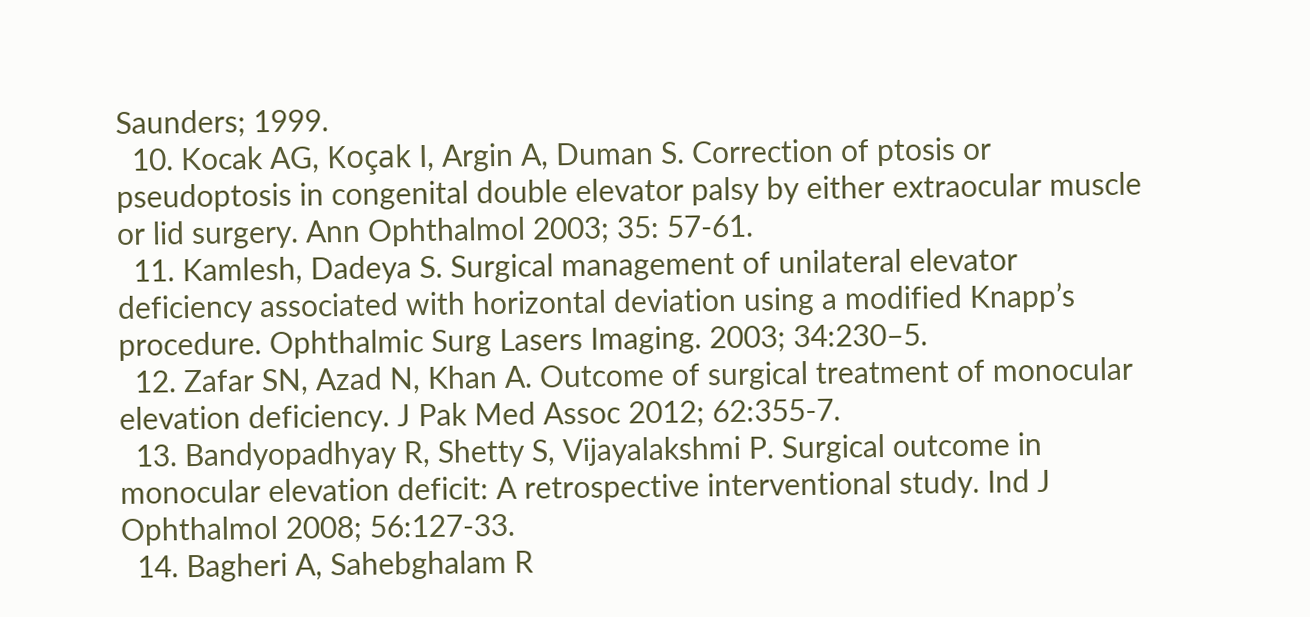Saunders; 1999.
  10. Kocak AG, Koçak I, Argin A, Duman S. Correction of ptosis or pseudoptosis in congenital double elevator palsy by either extraocular muscle or lid surgery. Ann Ophthalmol 2003; 35: 57-61.
  11. Kamlesh, Dadeya S. Surgical management of unilateral elevator deficiency associated with horizontal deviation using a modified Knapp’s procedure. Ophthalmic Surg Lasers Imaging. 2003; 34:230–5.
  12. Zafar SN, Azad N, Khan A. Outcome of surgical treatment of monocular elevation deficiency. J Pak Med Assoc 2012; 62:355-7.
  13. Bandyopadhyay R, Shetty S, Vijayalakshmi P. Surgical outcome in monocular elevation deficit: A retrospective interventional study. Ind J Ophthalmol 2008; 56:127-33.
  14. Bagheri A, Sahebghalam R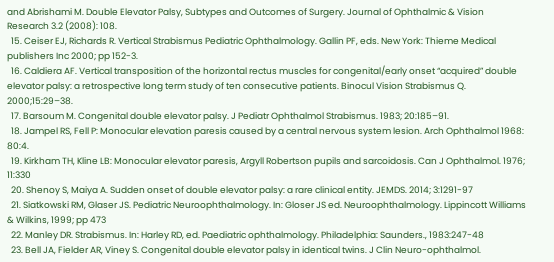and Abrishami M. Double Elevator Palsy, Subtypes and Outcomes of Surgery. Journal of Ophthalmic & Vision Research 3.2 (2008): 108.
  15. Ceiser EJ, Richards R. Vertical Strabismus Pediatric Ophthalmology. Gallin PF, eds. New York: Thieme Medical publishers Inc 2000; pp 152-3.
  16. Caldiera AF. Vertical transposition of the horizontal rectus muscles for congenital/early onset “acquired” double elevator palsy: a retrospective long term study of ten consecutive patients. Binocul Vision Strabismus Q. 2000;15:29–38.
  17. Barsoum M. Congenital double elevator palsy. J Pediatr Ophthalmol Strabismus. 1983; 20:185–91.
  18. Jampel RS, Fell P: Monocular elevation paresis caused by a central nervous system lesion. Arch Ophthalmol 1968: 80:4.
  19. Kirkham TH, Kline LB: Monocular elevator paresis, Argyll Robertson pupils and sarcoidosis. Can J Ophthalmol. 1976; 11:330
  20. Shenoy S, Maiya A. Sudden onset of double elevator palsy: a rare clinical entity. JEMDS. 2014; 3:1291-97
  21. Siatkowski RM, Glaser JS. Pediatric Neuroophthalmology. In: Gloser JS ed. Neuroophthalmology. Lippincott Williams & Wilkins, 1999; pp 473
  22. Manley DR. Strabismus. In: Harley RD, ed. Paediatric ophthalmology. Philadelphia: Saunders., 1983:247-48
  23. Bell JA, Fielder AR, Viney S. Congenital double elevator palsy in identical twins. J Clin Neuro-ophthalmol.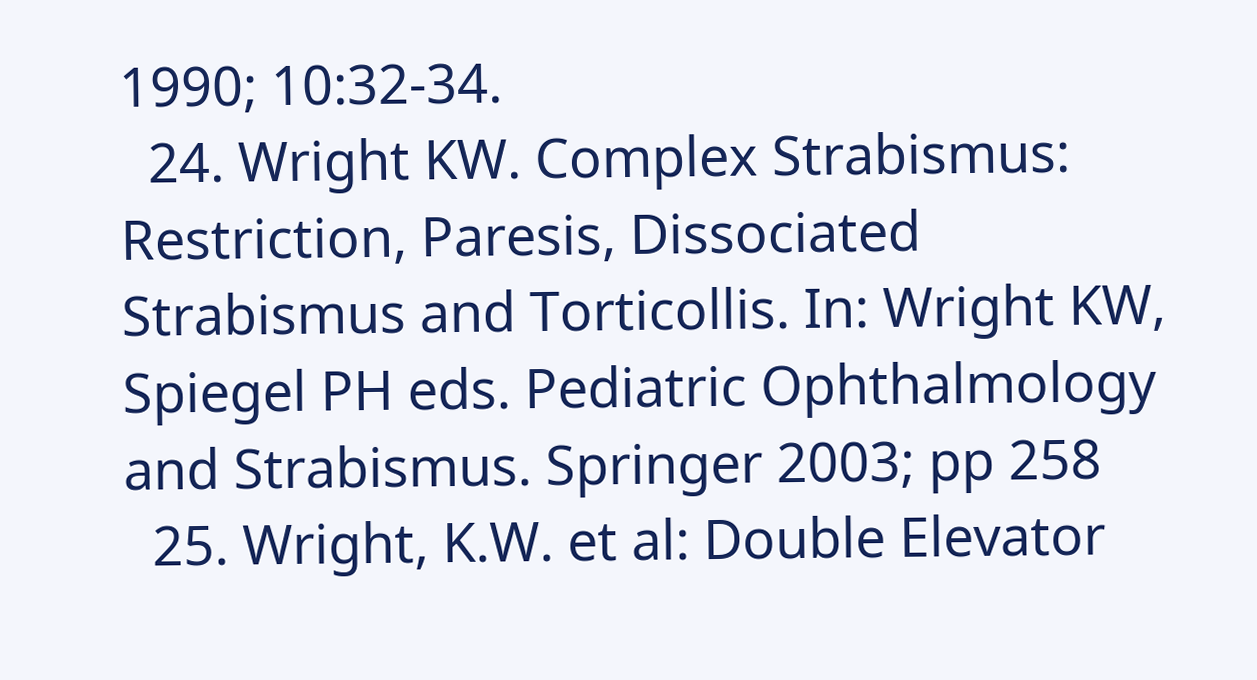1990; 10:32-34.
  24. Wright KW. Complex Strabismus: Restriction, Paresis, Dissociated Strabismus and Torticollis. In: Wright KW, Spiegel PH eds. Pediatric Ophthalmology and Strabismus. Springer 2003; pp 258
  25. Wright, K.W. et al: Double Elevator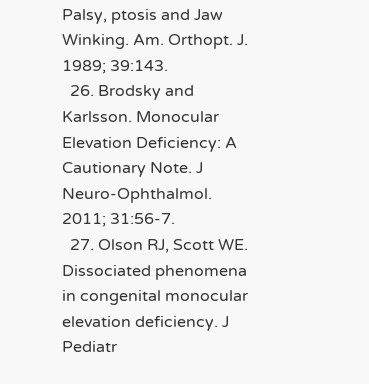Palsy, ptosis and Jaw Winking. Am. Orthopt. J. 1989; 39:143.
  26. Brodsky and Karlsson. Monocular Elevation Deficiency: A Cautionary Note. J Neuro-Ophthalmol. 2011; 31:56-7.
  27. Olson RJ, Scott WE. Dissociated phenomena in congenital monocular elevation deficiency. J Pediatr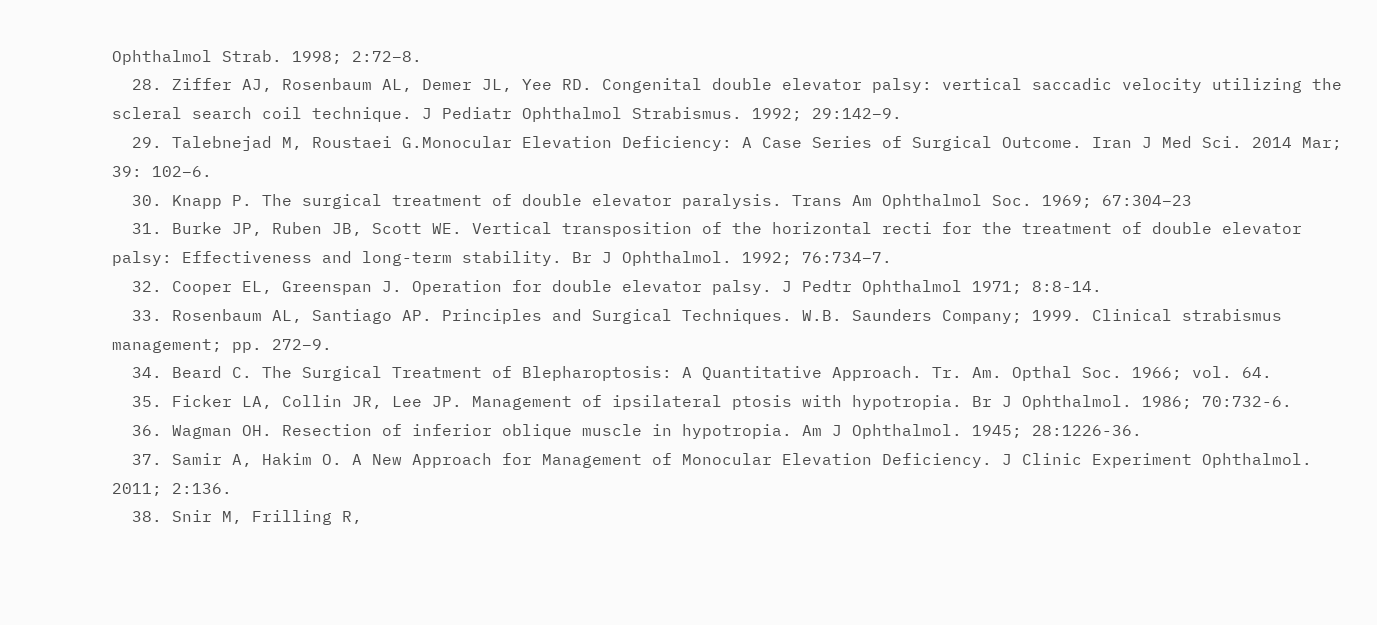Ophthalmol Strab. 1998; 2:72–8.
  28. Ziffer AJ, Rosenbaum AL, Demer JL, Yee RD. Congenital double elevator palsy: vertical saccadic velocity utilizing the scleral search coil technique. J Pediatr Ophthalmol Strabismus. 1992; 29:142–9.
  29. Talebnejad M, Roustaei G.Monocular Elevation Deficiency: A Case Series of Surgical Outcome. Iran J Med Sci. 2014 Mar; 39: 102–6.
  30. Knapp P. The surgical treatment of double elevator paralysis. Trans Am Ophthalmol Soc. 1969; 67:304–23
  31. Burke JP, Ruben JB, Scott WE. Vertical transposition of the horizontal recti for the treatment of double elevator palsy: Effectiveness and long-term stability. Br J Ophthalmol. 1992; 76:734–7.
  32. Cooper EL, Greenspan J. Operation for double elevator palsy. J Pedtr Ophthalmol 1971; 8:8-14.
  33. Rosenbaum AL, Santiago AP. Principles and Surgical Techniques. W.B. Saunders Company; 1999. Clinical strabismus management; pp. 272–9.
  34. Beard C. The Surgical Treatment of Blepharoptosis: A Quantitative Approach. Tr. Am. Opthal Soc. 1966; vol. 64.
  35. Ficker LA, Collin JR, Lee JP. Management of ipsilateral ptosis with hypotropia. Br J Ophthalmol. 1986; 70:732-6.
  36. Wagman OH. Resection of inferior oblique muscle in hypotropia. Am J Ophthalmol. 1945; 28:1226-36.
  37. Samir A, Hakim O. A New Approach for Management of Monocular Elevation Deficiency. J Clinic Experiment Ophthalmol. 2011; 2:136.
  38. Snir M, Frilling R,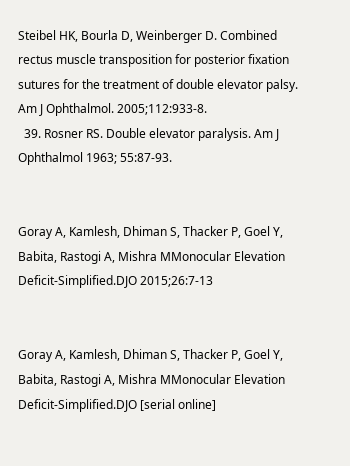Steibel HK, Bourla D, Weinberger D. Combined rectus muscle transposition for posterior fixation sutures for the treatment of double elevator palsy. Am J Ophthalmol. 2005;112:933-8.
  39. Rosner RS. Double elevator paralysis. Am J Ophthalmol 1963; 55:87-93.


Goray A, Kamlesh, Dhiman S, Thacker P, Goel Y, Babita, Rastogi A, Mishra MMonocular Elevation Deficit-Simplified.DJO 2015;26:7-13


Goray A, Kamlesh, Dhiman S, Thacker P, Goel Y, Babita, Rastogi A, Mishra MMonocular Elevation Deficit-Simplified.DJO [serial online]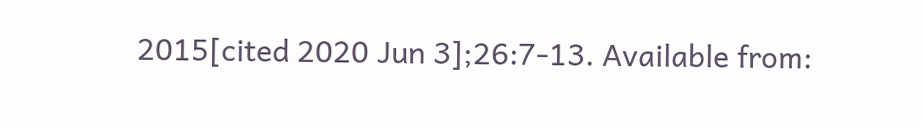2015[cited 2020 Jun 3];26:7-13. Available from: